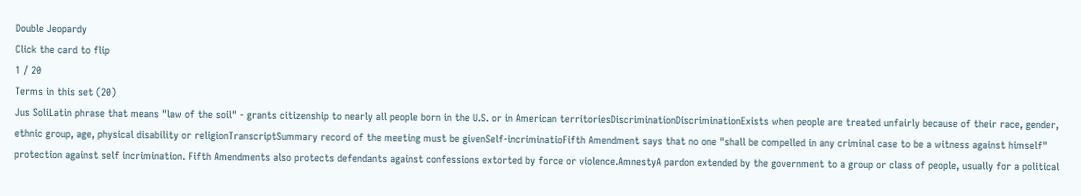Double Jeopardy
Click the card to flip
1 / 20
Terms in this set (20)
Jus SoliLatin phrase that means "law of the soil" - grants citizenship to nearly all people born in the U.S. or in American territoriesDiscriminationDiscriminationExists when people are treated unfairly because of their race, gender, ethnic group, age, physical disability or religionTranscriptSummary record of the meeting must be givenSelf-incriminatioFifth Amendment says that no one "shall be compelled in any criminal case to be a witness against himself" protection against self incrimination. Fifth Amendments also protects defendants against confessions extorted by force or violence.AmnestyA pardon extended by the government to a group or class of people, usually for a political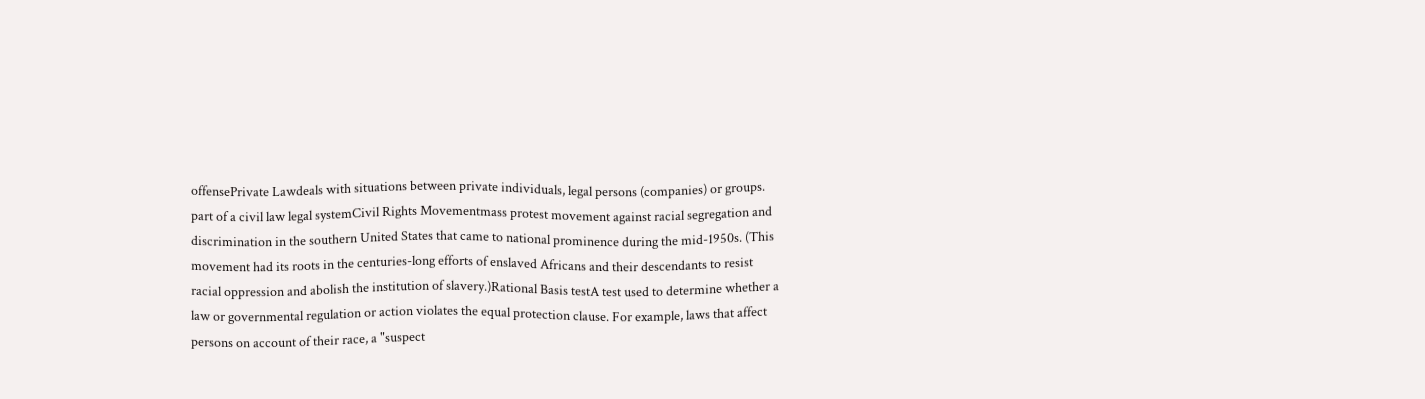offensePrivate Lawdeals with situations between private individuals, legal persons (companies) or groups. part of a civil law legal systemCivil Rights Movementmass protest movement against racial segregation and discrimination in the southern United States that came to national prominence during the mid-1950s. (This movement had its roots in the centuries-long efforts of enslaved Africans and their descendants to resist racial oppression and abolish the institution of slavery.)Rational Basis testA test used to determine whether a law or governmental regulation or action violates the equal protection clause. For example, laws that affect persons on account of their race, a "suspect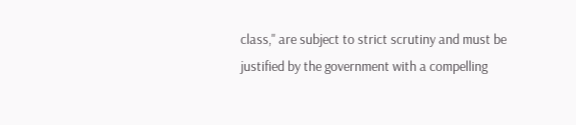class," are subject to strict scrutiny and must be justified by the government with a compelling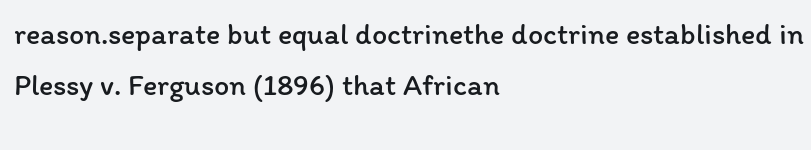reason.separate but equal doctrinethe doctrine established in Plessy v. Ferguson (1896) that African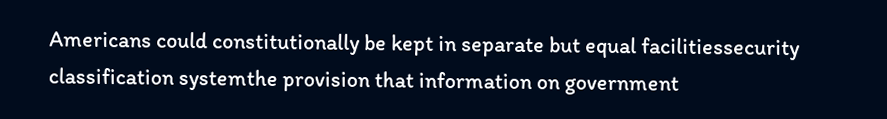Americans could constitutionally be kept in separate but equal facilitiessecurity classification systemthe provision that information on government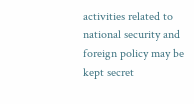activities related to national security and foreign policy may be kept secret